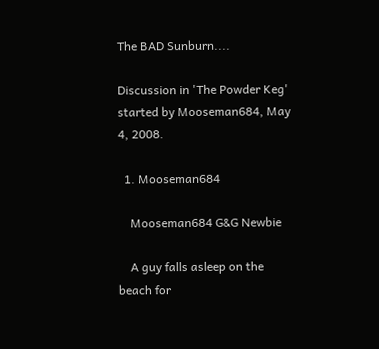The BAD Sunburn....

Discussion in 'The Powder Keg' started by Mooseman684, May 4, 2008.

  1. Mooseman684

    Mooseman684 G&G Newbie

    A guy falls asleep on the beach for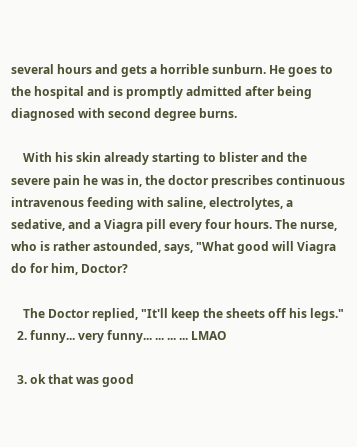several hours and gets a horrible sunburn. He goes to the hospital and is promptly admitted after being diagnosed with second degree burns.

    With his skin already starting to blister and the severe pain he was in, the doctor prescribes continuous intravenous feeding with saline, electrolytes, a sedative, and a Viagra pill every four hours. The nurse, who is rather astounded, says, "What good will Viagra do for him, Doctor?

    The Doctor replied, "It'll keep the sheets off his legs."
  2. funny... very funny... ... ... ... LMAO

  3. ok that was good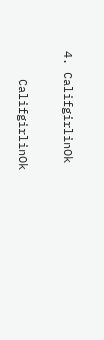4. CalifgirlinOk

    CalifgirlinOk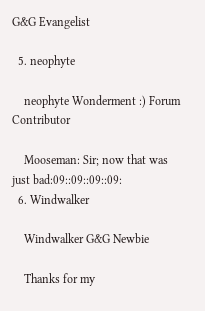G&G Evangelist

  5. neophyte

    neophyte Wonderment :) Forum Contributor

    Mooseman: Sir; now that was just bad:09::09::09::09:
  6. Windwalker

    Windwalker G&G Newbie

    Thanks for my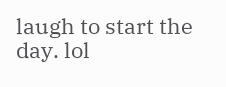laugh to start the day. lol